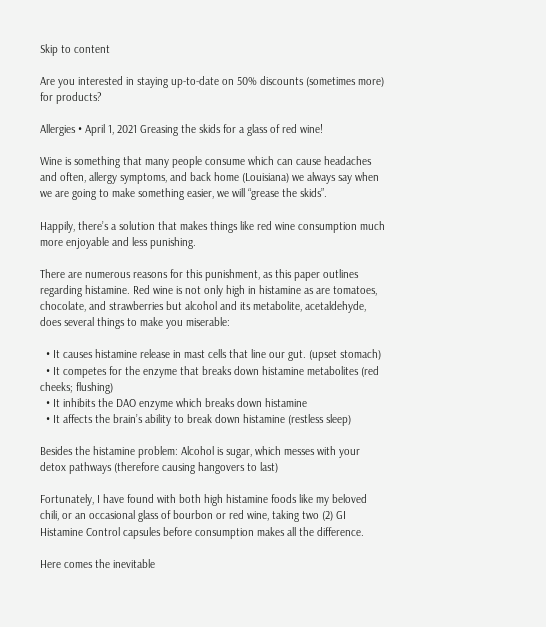Skip to content

Are you interested in staying up-to-date on 50% discounts (sometimes more) for products?

Allergies • April 1, 2021 Greasing the skids for a glass of red wine!

Wine is something that many people consume which can cause headaches and often, allergy symptoms, and back home (Louisiana) we always say when we are going to make something easier, we will “grease the skids”.

Happily, there’s a solution that makes things like red wine consumption much more enjoyable and less punishing.

There are numerous reasons for this punishment, as this paper outlines regarding histamine. Red wine is not only high in histamine as are tomatoes, chocolate, and strawberries but alcohol and its metabolite, acetaldehyde, does several things to make you miserable:

  • It causes histamine release in mast cells that line our gut. (upset stomach)
  • It competes for the enzyme that breaks down histamine metabolites (red cheeks; flushing)
  • It inhibits the DAO enzyme which breaks down histamine
  • It affects the brain’s ability to break down histamine (restless sleep)

Besides the histamine problem: Alcohol is sugar, which messes with your detox pathways (therefore causing hangovers to last)

Fortunately, I have found with both high histamine foods like my beloved chili, or an occasional glass of bourbon or red wine, taking two (2) GI Histamine Control capsules before consumption makes all the difference.

Here comes the inevitable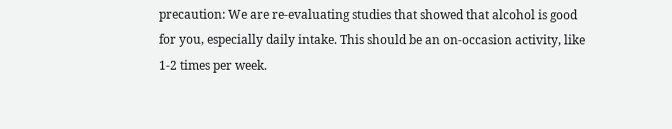precaution: We are re-evaluating studies that showed that alcohol is good for you, especially daily intake. This should be an on-occasion activity, like 1-2 times per week.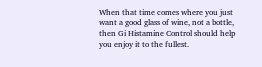When that time comes where you just want a good glass of wine, not a bottle, then Gi Histamine Control should help you enjoy it to the fullest.